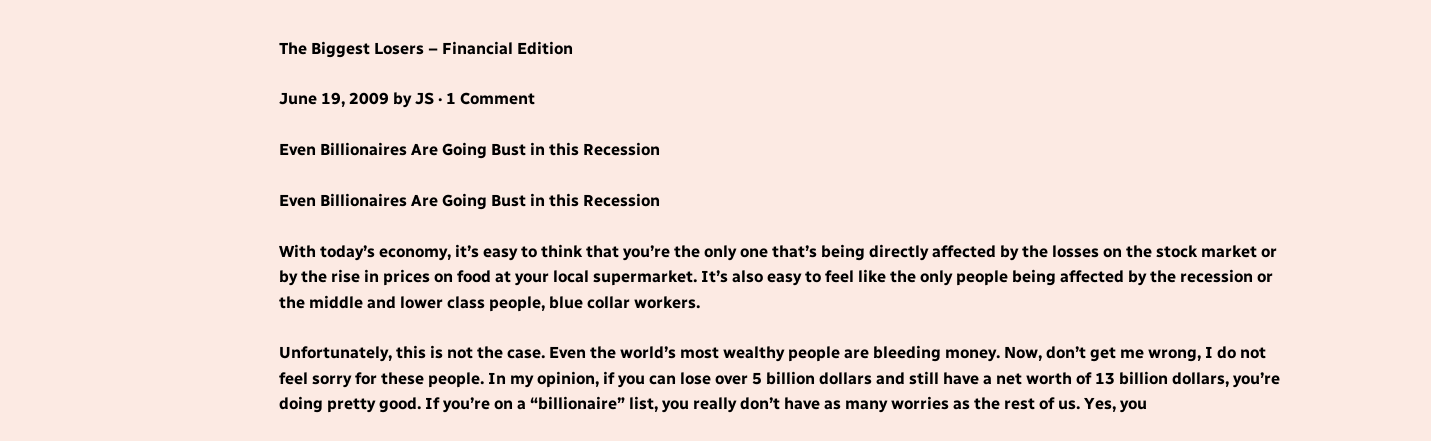The Biggest Losers – Financial Edition

June 19, 2009 by JS · 1 Comment

Even Billionaires Are Going Bust in this Recession

Even Billionaires Are Going Bust in this Recession

With today’s economy, it’s easy to think that you’re the only one that’s being directly affected by the losses on the stock market or by the rise in prices on food at your local supermarket. It’s also easy to feel like the only people being affected by the recession or the middle and lower class people, blue collar workers.

Unfortunately, this is not the case. Even the world’s most wealthy people are bleeding money. Now, don’t get me wrong, I do not feel sorry for these people. In my opinion, if you can lose over 5 billion dollars and still have a net worth of 13 billion dollars, you’re doing pretty good. If you’re on a “billionaire” list, you really don’t have as many worries as the rest of us. Yes, you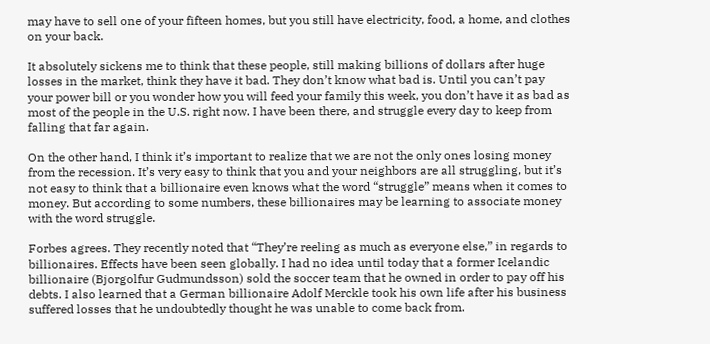may have to sell one of your fifteen homes, but you still have electricity, food, a home, and clothes on your back.

It absolutely sickens me to think that these people, still making billions of dollars after huge losses in the market, think they have it bad. They don’t know what bad is. Until you can’t pay your power bill or you wonder how you will feed your family this week, you don’t have it as bad as most of the people in the U.S. right now. I have been there, and struggle every day to keep from falling that far again.

On the other hand, I think it’s important to realize that we are not the only ones losing money from the recession. It’s very easy to think that you and your neighbors are all struggling, but it’s not easy to think that a billionaire even knows what the word “struggle” means when it comes to money. But according to some numbers, these billionaires may be learning to associate money with the word struggle.

Forbes agrees. They recently noted that “They’re reeling as much as everyone else,” in regards to billionaires. Effects have been seen globally. I had no idea until today that a former Icelandic billionaire (Bjorgolfur Gudmundsson) sold the soccer team that he owned in order to pay off his debts. I also learned that a German billionaire Adolf Merckle took his own life after his business suffered losses that he undoubtedly thought he was unable to come back from.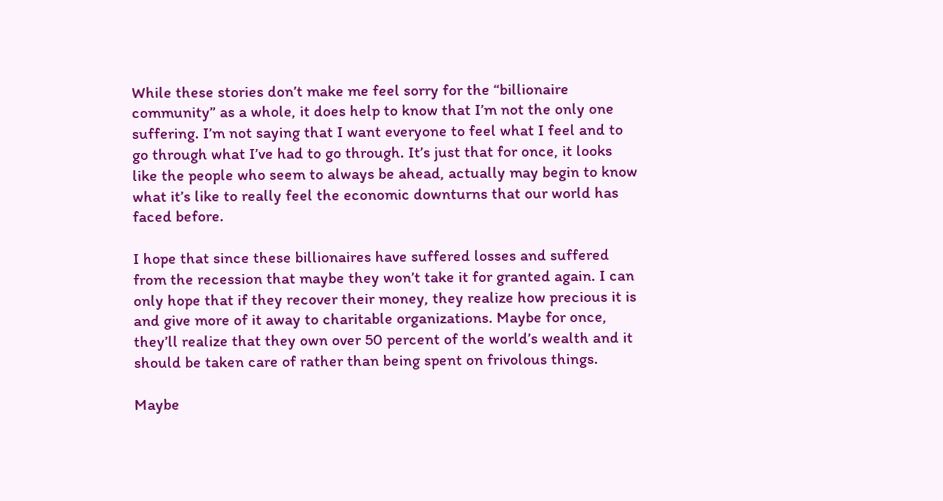While these stories don’t make me feel sorry for the “billionaire community” as a whole, it does help to know that I’m not the only one suffering. I’m not saying that I want everyone to feel what I feel and to go through what I’ve had to go through. It’s just that for once, it looks like the people who seem to always be ahead, actually may begin to know what it’s like to really feel the economic downturns that our world has faced before.

I hope that since these billionaires have suffered losses and suffered from the recession that maybe they won’t take it for granted again. I can only hope that if they recover their money, they realize how precious it is and give more of it away to charitable organizations. Maybe for once, they’ll realize that they own over 50 percent of the world’s wealth and it should be taken care of rather than being spent on frivolous things.

Maybe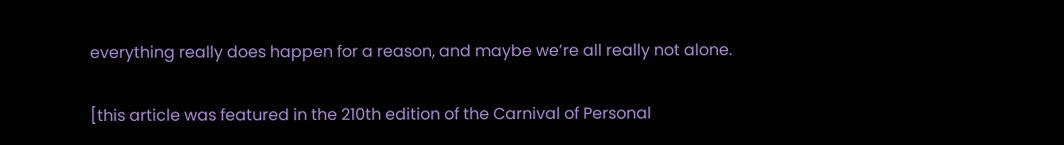everything really does happen for a reason, and maybe we’re all really not alone.

[this article was featured in the 210th edition of the Carnival of Personal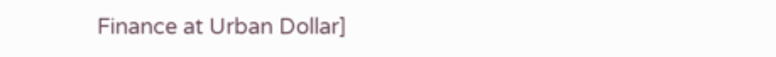Finance at Urban Dollar]